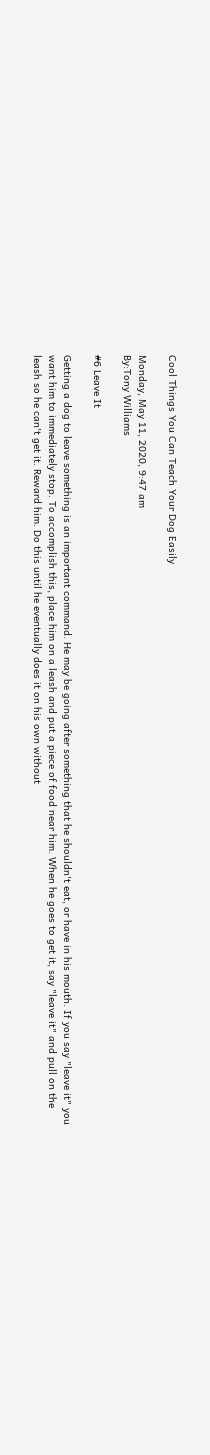Cool Things You Can Teach Your Dog Easily

Monday, May 11, 2020, 9:47 am
By:Tony Williams

#6 Leave It

Getting a dog to leave something is an important command. He may be going after something that he shouldn't eat, or have in his mouth. If you say "leave it" you want him to immediately stop. To accomplish this, place him on a leash and put a piece of food near him. When he goes to get it, say "leave it" and pull on the leash so he can't get it. Reward him. Do this until he eventually does it on his own without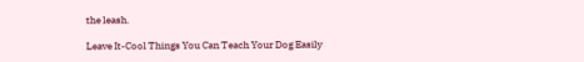the leash.

Leave It-Cool Things You Can Teach Your Dog Easily